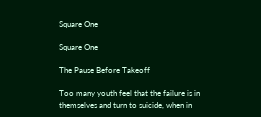Square One

Square One

The Pause Before Takeoff

Too many youth feel that the failure is in themselves and turn to suicide, when in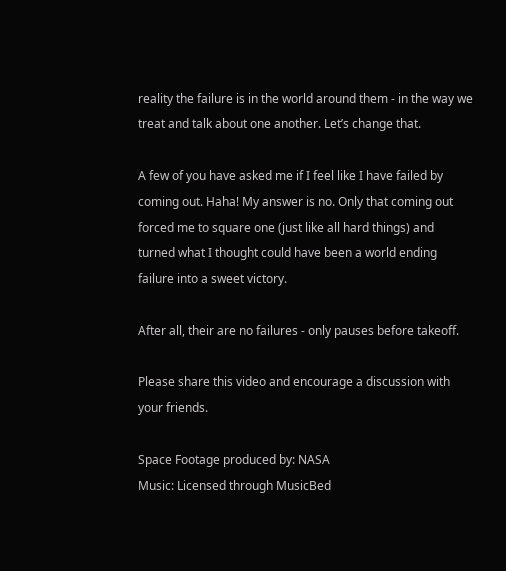reality the failure is in the world around them - in the way we treat and talk about one another. Let’s change that.

A few of you have asked me if I feel like I have failed by coming out. Haha! My answer is no. Only that coming out forced me to square one (just like all hard things) and turned what I thought could have been a world ending failure into a sweet victory.

After all, their are no failures - only pauses before takeoff.

Please share this video and encourage a discussion with your friends.

Space Footage produced by: NASA
Music: Licensed through MusicBed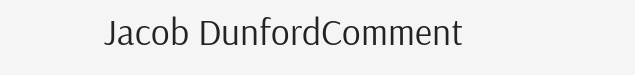Jacob DunfordComment